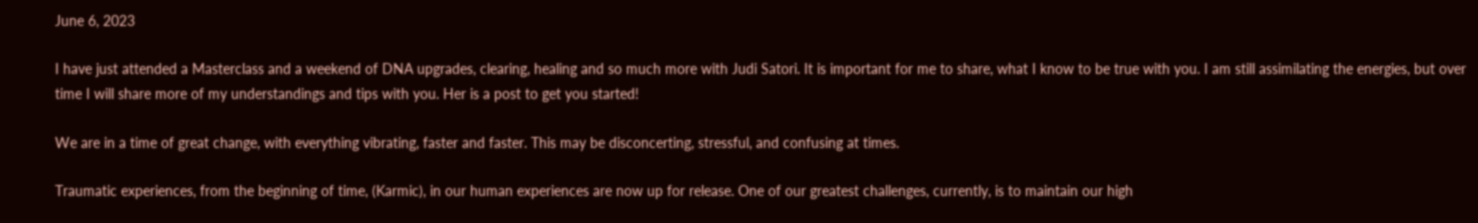June 6, 2023

I have just attended a Masterclass and a weekend of DNA upgrades, clearing, healing and so much more with Judi Satori. It is important for me to share, what I know to be true with you. I am still assimilating the energies, but over time I will share more of my understandings and tips with you. Her is a post to get you started!

We are in a time of great change, with everything vibrating, faster and faster. This may be disconcerting, stressful, and confusing at times.

Traumatic experiences, from the beginning of time, (Karmic), in our human experiences are now up for release. One of our greatest challenges, currently, is to maintain our high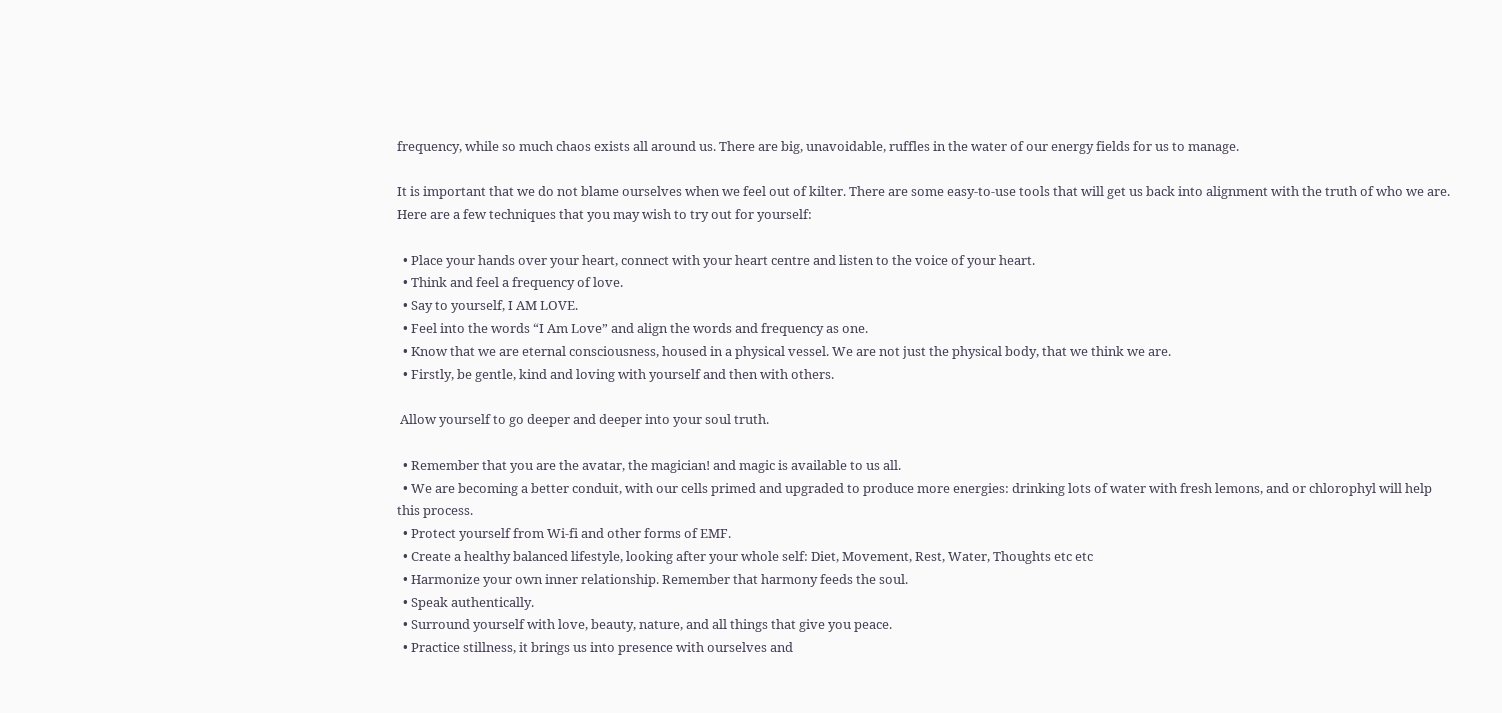frequency, while so much chaos exists all around us. There are big, unavoidable, ruffles in the water of our energy fields for us to manage.

It is important that we do not blame ourselves when we feel out of kilter. There are some easy-to-use tools that will get us back into alignment with the truth of who we are. Here are a few techniques that you may wish to try out for yourself:

  • Place your hands over your heart, connect with your heart centre and listen to the voice of your heart.
  • Think and feel a frequency of love.
  • Say to yourself, I AM LOVE.
  • Feel into the words “I Am Love” and align the words and frequency as one.
  • Know that we are eternal consciousness, housed in a physical vessel. We are not just the physical body, that we think we are.
  • Firstly, be gentle, kind and loving with yourself and then with others.

 Allow yourself to go deeper and deeper into your soul truth.

  • Remember that you are the avatar, the magician! and magic is available to us all.
  • We are becoming a better conduit, with our cells primed and upgraded to produce more energies: drinking lots of water with fresh lemons, and or chlorophyl will help this process.
  • Protect yourself from Wi-fi and other forms of EMF.
  • Create a healthy balanced lifestyle, looking after your whole self: Diet, Movement, Rest, Water, Thoughts etc etc
  • Harmonize your own inner relationship. Remember that harmony feeds the soul.
  • Speak authentically.
  • Surround yourself with love, beauty, nature, and all things that give you peace.
  • Practice stillness, it brings us into presence with ourselves and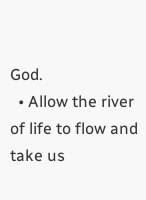God.
  • Allow the river of life to flow and take us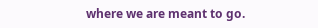where we are meant to go.